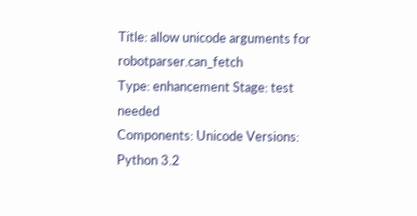Title: allow unicode arguments for robotparser.can_fetch
Type: enhancement Stage: test needed
Components: Unicode Versions: Python 3.2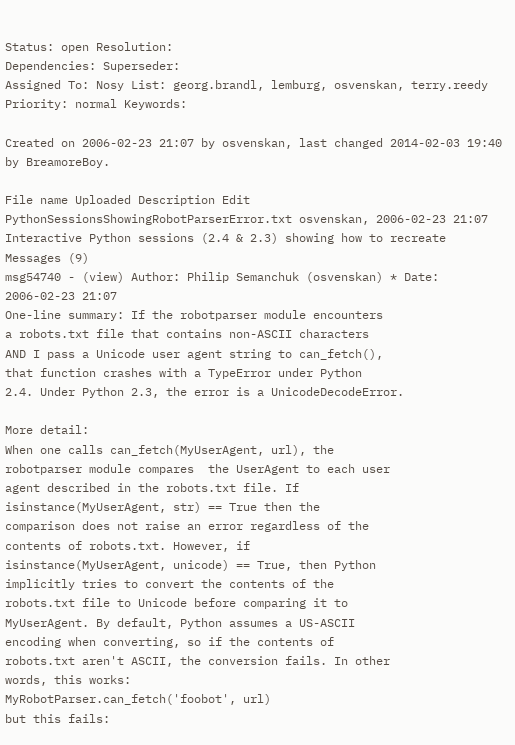Status: open Resolution:
Dependencies: Superseder:
Assigned To: Nosy List: georg.brandl, lemburg, osvenskan, terry.reedy
Priority: normal Keywords:

Created on 2006-02-23 21:07 by osvenskan, last changed 2014-02-03 19:40 by BreamoreBoy.

File name Uploaded Description Edit
PythonSessionsShowingRobotParserError.txt osvenskan, 2006-02-23 21:07 Interactive Python sessions (2.4 & 2.3) showing how to recreate
Messages (9)
msg54740 - (view) Author: Philip Semanchuk (osvenskan) * Date: 2006-02-23 21:07
One-line summary: If the robotparser module encounters
a robots.txt file that contains non-ASCII characters
AND I pass a Unicode user agent string to can_fetch(),
that function crashes with a TypeError under Python
2.4. Under Python 2.3, the error is a UnicodeDecodeError.

More detail:
When one calls can_fetch(MyUserAgent, url), the
robotparser module compares  the UserAgent to each user
agent described in the robots.txt file. If
isinstance(MyUserAgent, str) == True then the
comparison does not raise an error regardless of the
contents of robots.txt. However, if
isinstance(MyUserAgent, unicode) == True, then Python
implicitly tries to convert the contents of the
robots.txt file to Unicode before comparing it to
MyUserAgent. By default, Python assumes a US-ASCII
encoding when converting, so if the contents of
robots.txt aren't ASCII, the conversion fails. In other
words, this works:
MyRobotParser.can_fetch('foobot', url)
but this fails: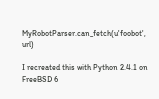MyRobotParser.can_fetch(u'foobot', url)

I recreated this with Python 2.4.1 on FreeBSD 6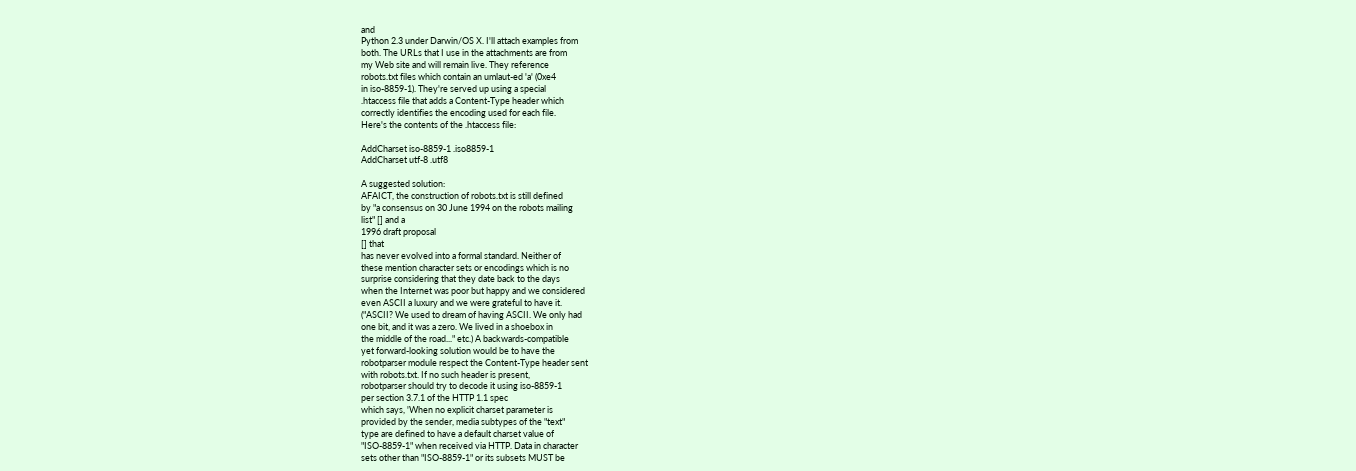and
Python 2.3 under Darwin/OS X. I'll attach examples from
both. The URLs that I use in the attachments are from
my Web site and will remain live. They reference
robots.txt files which contain an umlaut-ed 'a' (0xe4
in iso-8859-1). They're served up using a special
.htaccess file that adds a Content-Type header which
correctly identifies the encoding used for each file.
Here's the contents of the .htaccess file:

AddCharset iso-8859-1 .iso8859-1
AddCharset utf-8 .utf8

A suggested solution:
AFAICT, the construction of robots.txt is still defined
by "a consensus on 30 June 1994 on the robots mailing
list" [] and a
1996 draft proposal
[] that
has never evolved into a formal standard. Neither of
these mention character sets or encodings which is no
surprise considering that they date back to the days
when the Internet was poor but happy and we considered
even ASCII a luxury and we were grateful to have it.
("ASCII? We used to dream of having ASCII. We only had
one bit, and it was a zero. We lived in a shoebox in
the middle of the road..." etc.) A backwards-compatible
yet forward-looking solution would be to have the
robotparser module respect the Content-Type header sent
with robots.txt. If no such header is present,
robotparser should try to decode it using iso-8859-1
per section 3.7.1 of the HTTP 1.1 spec
which says, 'When no explicit charset parameter is
provided by the sender, media subtypes of the "text"
type are defined to have a default charset value of
"ISO-8859-1" when received via HTTP. Data in character
sets other than "ISO-8859-1" or its subsets MUST be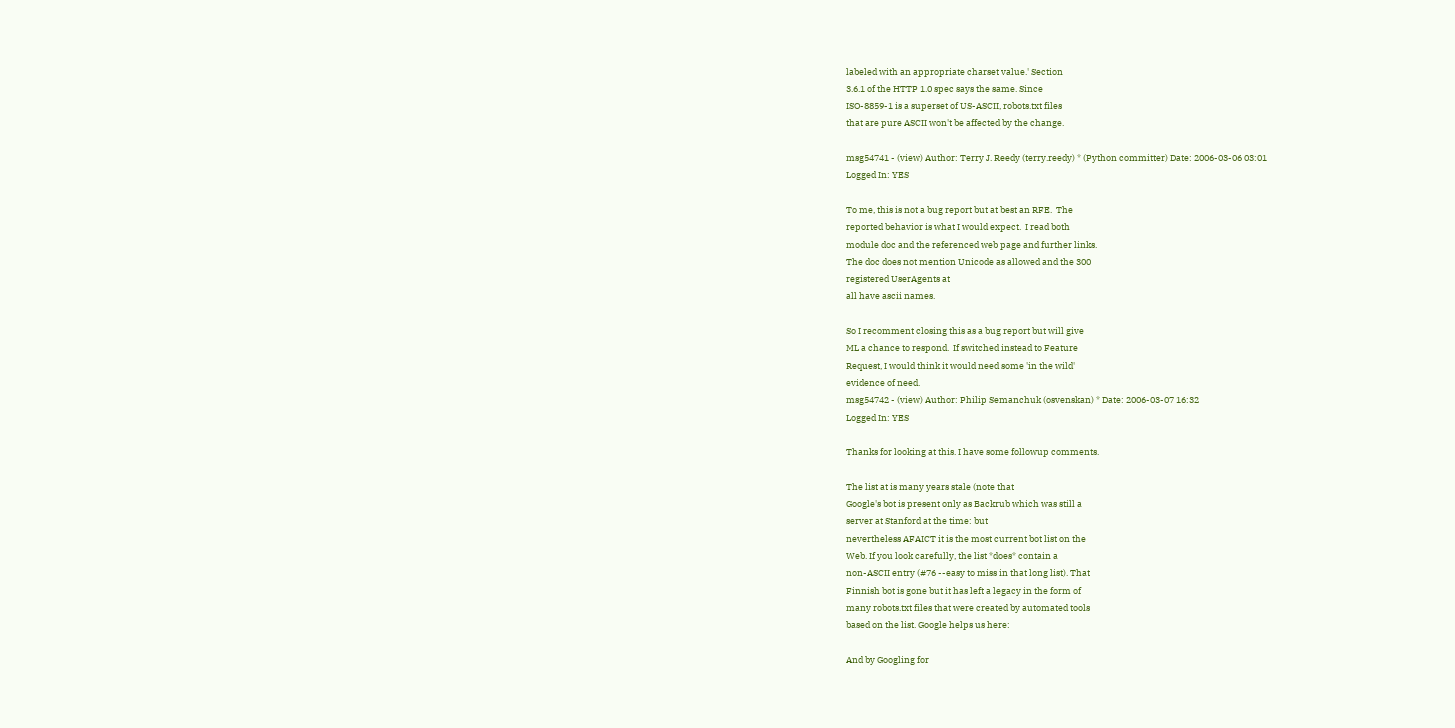labeled with an appropriate charset value.' Section
3.6.1 of the HTTP 1.0 spec says the same. Since
ISO-8859-1 is a superset of US-ASCII, robots.txt files
that are pure ASCII won't be affected by the change.

msg54741 - (view) Author: Terry J. Reedy (terry.reedy) * (Python committer) Date: 2006-03-06 03:01
Logged In: YES

To me, this is not a bug report but at best an RFE.  The
reported behavior is what I would expect.  I read both
module doc and the referenced web page and further links.
The doc does not mention Unicode as allowed and the 300
registered UserAgents at
all have ascii names.

So I recomment closing this as a bug report but will give
ML a chance to respond.  If switched instead to Feature
Request, I would think it would need some 'in the wild'
evidence of need.
msg54742 - (view) Author: Philip Semanchuk (osvenskan) * Date: 2006-03-07 16:32
Logged In: YES

Thanks for looking at this. I have some followup comments.

The list at is many years stale (note that
Google's bot is present only as Backrub which was still a
server at Stanford at the time: but
nevertheless AFAICT it is the most current bot list on the
Web. If you look carefully, the list *does* contain a
non-ASCII entry (#76 --easy to miss in that long list). That
Finnish bot is gone but it has left a legacy in the form of
many robots.txt files that were created by automated tools
based on the list. Google helps us here:

And by Googling for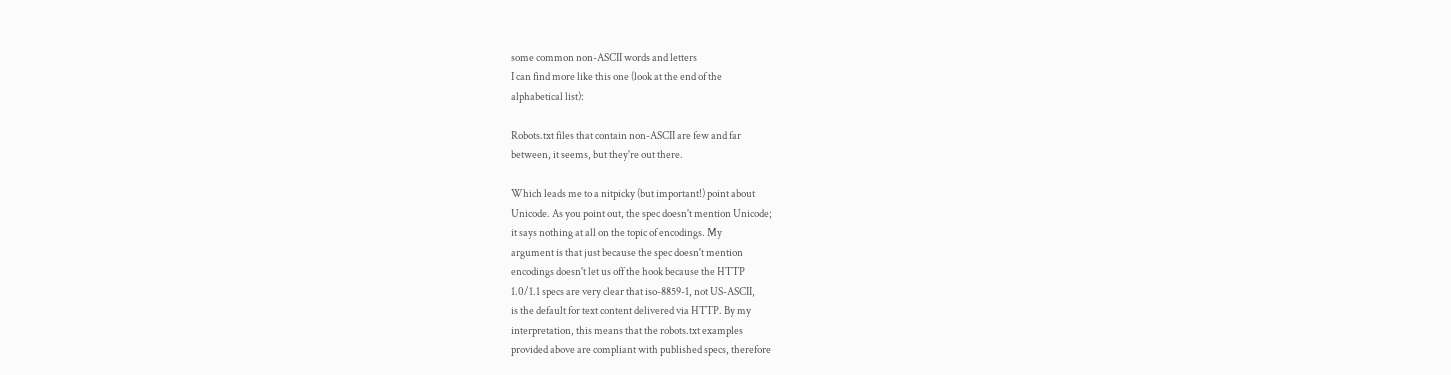some common non-ASCII words and letters
I can find more like this one (look at the end of the
alphabetical list):

Robots.txt files that contain non-ASCII are few and far
between, it seems, but they're out there.

Which leads me to a nitpicky (but important!) point about
Unicode. As you point out, the spec doesn't mention Unicode;
it says nothing at all on the topic of encodings. My
argument is that just because the spec doesn't mention
encodings doesn't let us off the hook because the HTTP
1.0/1.1 specs are very clear that iso-8859-1, not US-ASCII,
is the default for text content delivered via HTTP. By my
interpretation, this means that the robots.txt examples
provided above are compliant with published specs, therefore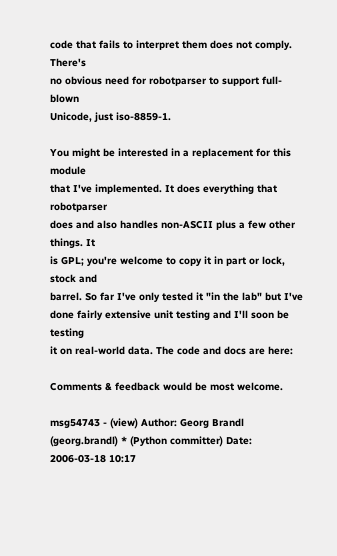code that fails to interpret them does not comply. There's
no obvious need for robotparser to support full-blown
Unicode, just iso-8859-1.

You might be interested in a replacement for this module
that I've implemented. It does everything that robotparser
does and also handles non-ASCII plus a few other things. It
is GPL; you're welcome to copy it in part or lock, stock and
barrel. So far I've only tested it "in the lab" but I've
done fairly extensive unit testing and I'll soon be testing
it on real-world data. The code and docs are here:

Comments & feedback would be most welcome.

msg54743 - (view) Author: Georg Brandl (georg.brandl) * (Python committer) Date: 2006-03-18 10:17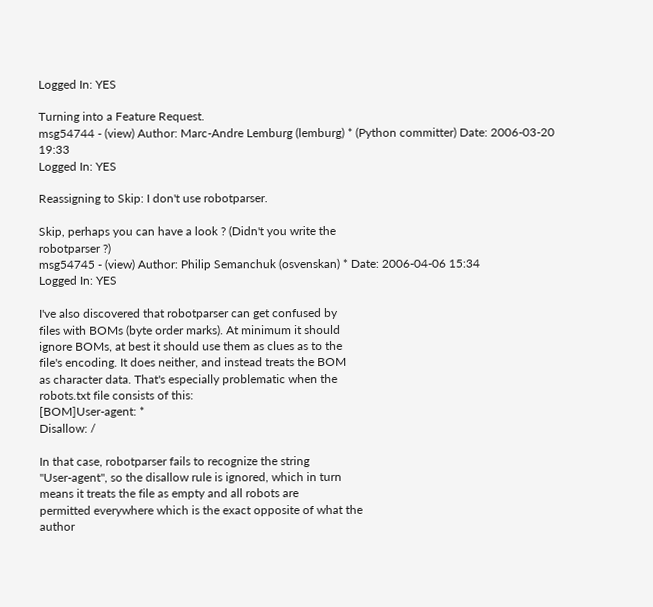Logged In: YES

Turning into a Feature Request.
msg54744 - (view) Author: Marc-Andre Lemburg (lemburg) * (Python committer) Date: 2006-03-20 19:33
Logged In: YES

Reassigning to Skip: I don't use robotparser.

Skip, perhaps you can have a look ? (Didn't you write the
robotparser ?)
msg54745 - (view) Author: Philip Semanchuk (osvenskan) * Date: 2006-04-06 15:34
Logged In: YES

I've also discovered that robotparser can get confused by
files with BOMs (byte order marks). At minimum it should
ignore BOMs, at best it should use them as clues as to the
file's encoding. It does neither, and instead treats the BOM
as character data. That's especially problematic when the
robots.txt file consists of this:
[BOM]User-agent: *
Disallow: /

In that case, robotparser fails to recognize the string
"User-agent", so the disallow rule is ignored, which in turn
means it treats the file as empty and all robots are
permitted everywhere which is the exact opposite of what the
author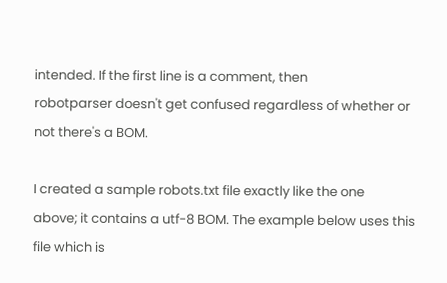intended. If the first line is a comment, then
robotparser doesn't get confused regardless of whether or
not there's a BOM.

I created a sample robots.txt file exactly like the one
above; it contains a utf-8 BOM. The example below uses this
file which is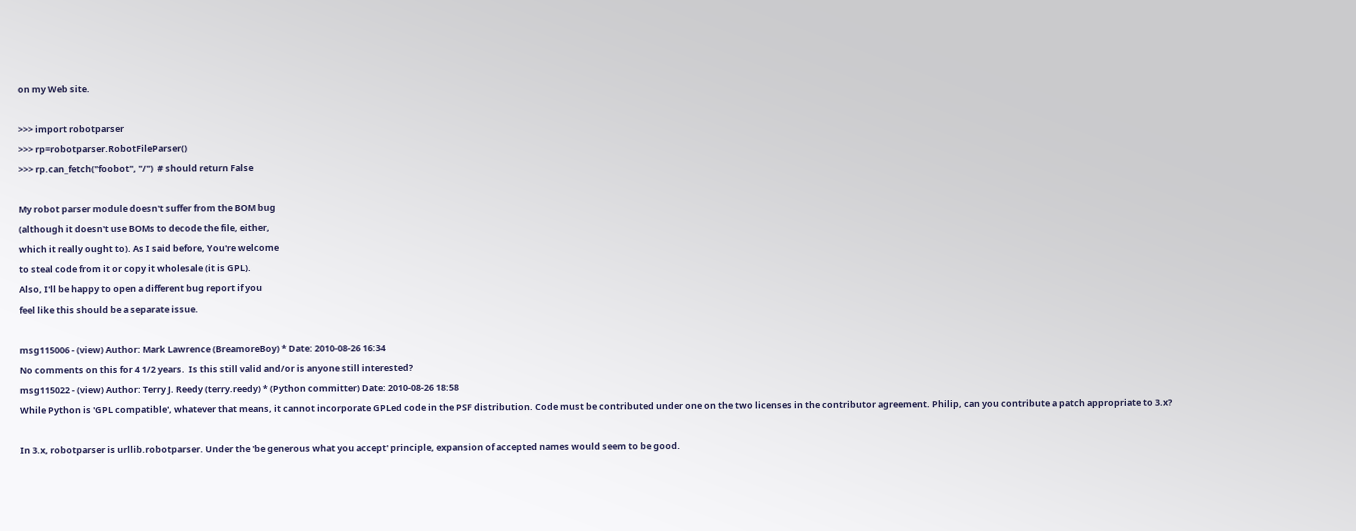on my Web site.

>>> import robotparser
>>> rp=robotparser.RobotFileParser()
>>> rp.can_fetch("foobot", "/")  # should return False

My robot parser module doesn't suffer from the BOM bug
(although it doesn't use BOMs to decode the file, either,
which it really ought to). As I said before, You're welcome
to steal code from it or copy it wholesale (it is GPL).
Also, I'll be happy to open a different bug report if you
feel like this should be a separate issue.

msg115006 - (view) Author: Mark Lawrence (BreamoreBoy) * Date: 2010-08-26 16:34
No comments on this for 4 1/2 years.  Is this still valid and/or is anyone still interested?
msg115022 - (view) Author: Terry J. Reedy (terry.reedy) * (Python committer) Date: 2010-08-26 18:58
While Python is 'GPL compatible', whatever that means, it cannot incorporate GPLed code in the PSF distribution. Code must be contributed under one on the two licenses in the contributor agreement. Philip, can you contribute a patch appropriate to 3.x?

In 3.x, robotparser is urllib.robotparser. Under the 'be generous what you accept' principle, expansion of accepted names would seem to be good.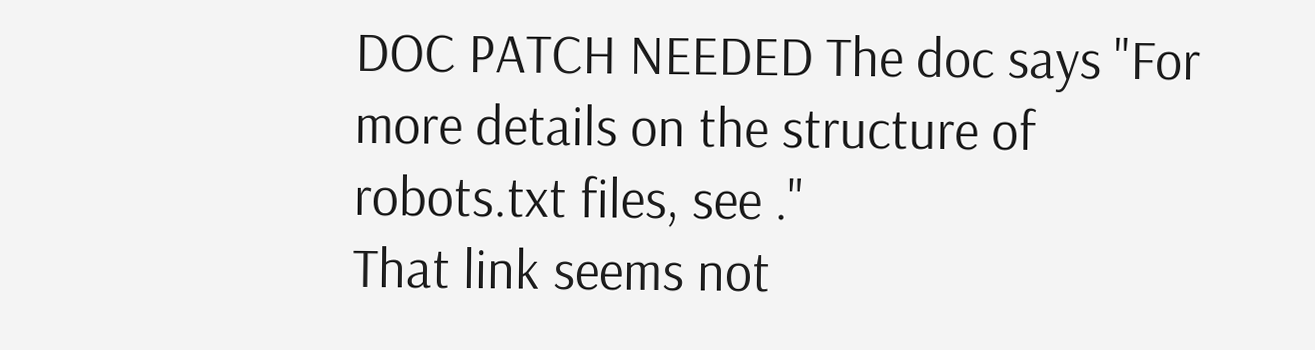DOC PATCH NEEDED The doc says "For more details on the structure of robots.txt files, see ."
That link seems not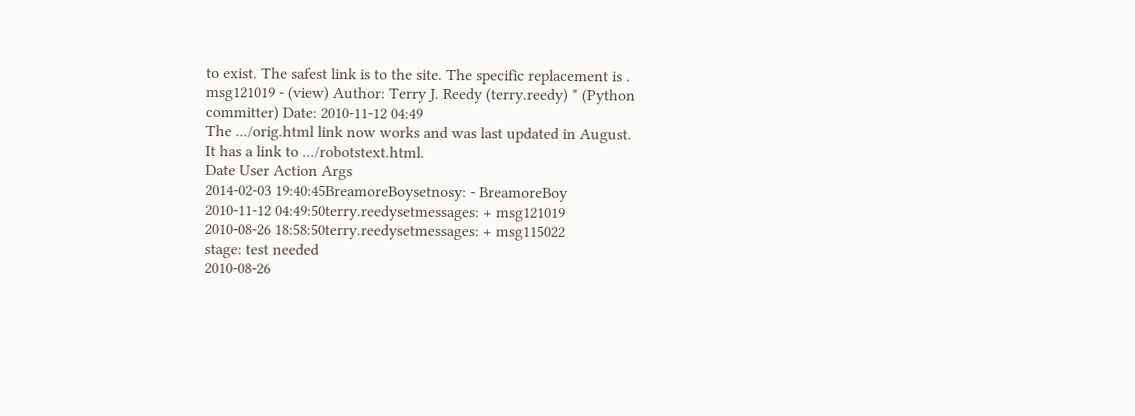to exist. The safest link is to the site. The specific replacement is .
msg121019 - (view) Author: Terry J. Reedy (terry.reedy) * (Python committer) Date: 2010-11-12 04:49
The .../orig.html link now works and was last updated in August.
It has a link to .../robotstext.html.
Date User Action Args
2014-02-03 19:40:45BreamoreBoysetnosy: - BreamoreBoy
2010-11-12 04:49:50terry.reedysetmessages: + msg121019
2010-08-26 18:58:50terry.reedysetmessages: + msg115022
stage: test needed
2010-08-26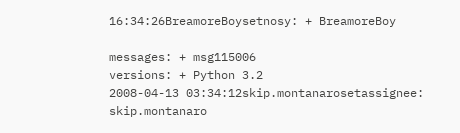16:34:26BreamoreBoysetnosy: + BreamoreBoy

messages: + msg115006
versions: + Python 3.2
2008-04-13 03:34:12skip.montanarosetassignee: skip.montanaro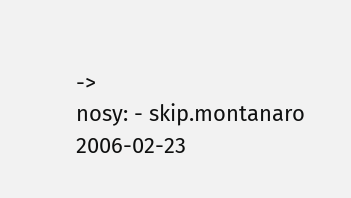->
nosy: - skip.montanaro
2006-02-23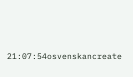21:07:54osvenskancreate